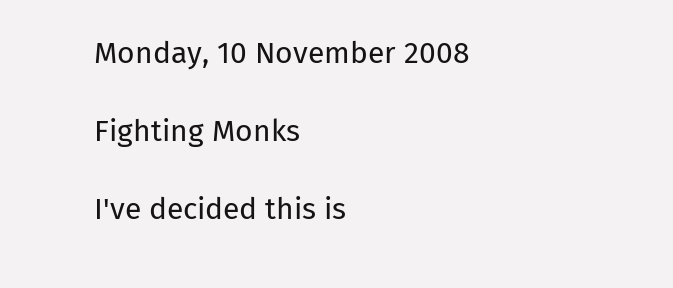Monday, 10 November 2008

Fighting Monks

I've decided this is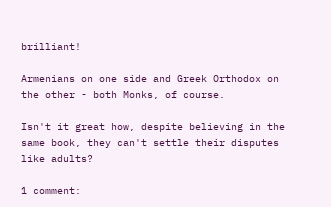brilliant!

Armenians on one side and Greek Orthodox on the other - both Monks, of course.

Isn't it great how, despite believing in the same book, they can't settle their disputes like adults?

1 comment: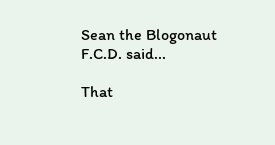Sean the Blogonaut F.C.D. said...

That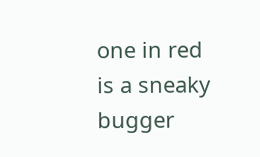one in red is a sneaky bugger